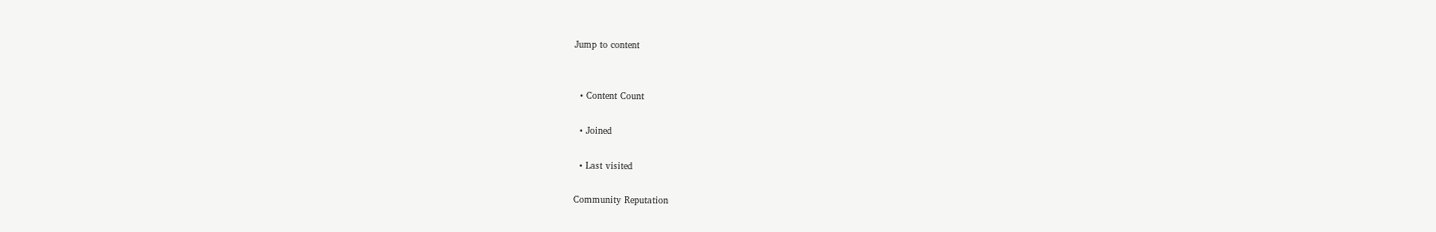Jump to content


  • Content Count

  • Joined

  • Last visited

Community Reputation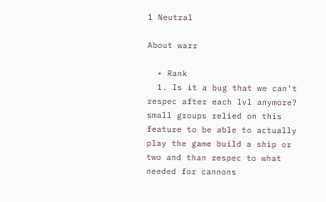1 Neutral

About warr

  • Rank
  1. Is it a bug that we can't respec after each lvl anymore? small groups relied on this feature to be able to actually play the game build a ship or two and than respec to what needed for cannons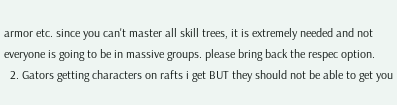armor etc. since you can't master all skill trees, it is extremely needed and not everyone is going to be in massive groups. please bring back the respec option.
  2. Gators getting characters on rafts i get BUT they should not be able to get you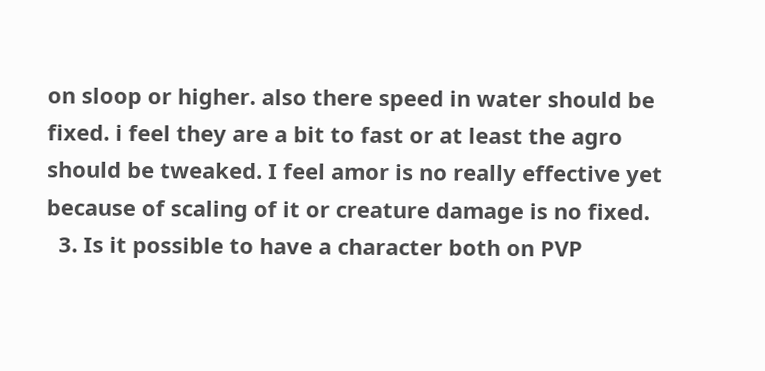on sloop or higher. also there speed in water should be fixed. i feel they are a bit to fast or at least the agro should be tweaked. I feel amor is no really effective yet because of scaling of it or creature damage is no fixed.
  3. Is it possible to have a character both on PVP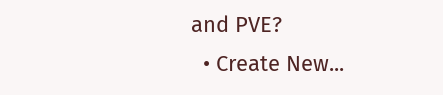and PVE?
  • Create New...